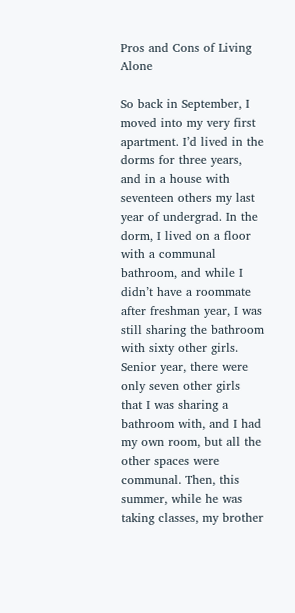Pros and Cons of Living Alone

So back in September, I moved into my very first apartment. I’d lived in the dorms for three years, and in a house with seventeen others my last year of undergrad. In the dorm, I lived on a floor with a communal bathroom, and while I didn’t have a roommate after freshman year, I was still sharing the bathroom with sixty other girls. Senior year, there were only seven other girls that I was sharing a bathroom with, and I had my own room, but all the other spaces were communal. Then, this summer, while he was taking classes, my brother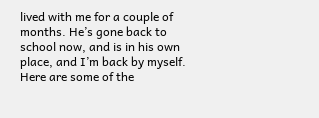lived with me for a couple of months. He’s gone back to school now, and is in his own place, and I’m back by myself. Here are some of the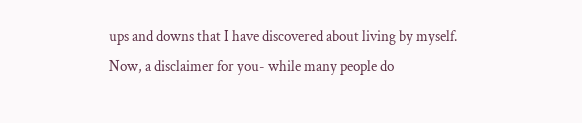ups and downs that I have discovered about living by myself. Now, a disclaimer for you- while many people do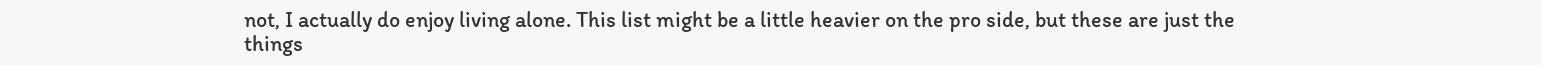not, I actually do enjoy living alone. This list might be a little heavier on the pro side, but these are just the things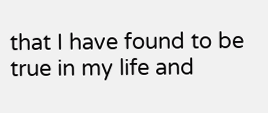that I have found to be true in my life and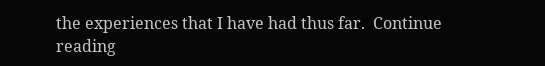the experiences that I have had thus far.  Continue reading